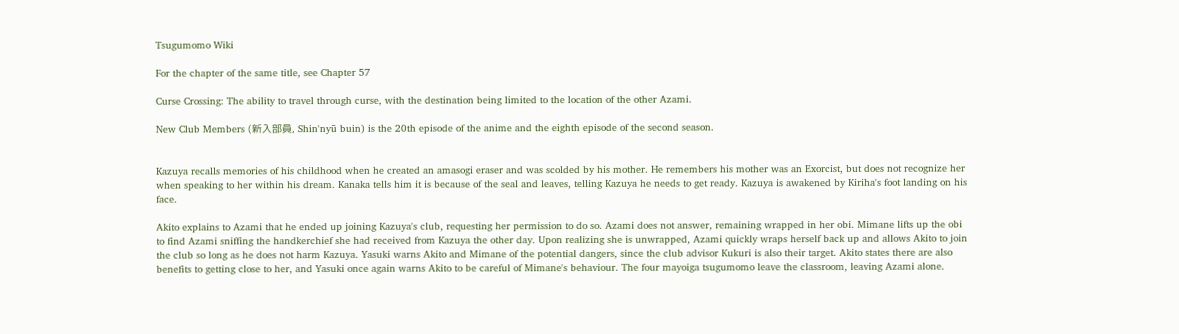Tsugumomo Wiki

For the chapter of the same title, see Chapter 57

Curse Crossing: The ability to travel through curse, with the destination being limited to the location of the other Azami.

New Club Members (新入部員, Shin'nyū buin) is the 20th episode of the anime and the eighth episode of the second season.


Kazuya recalls memories of his childhood when he created an amasogi eraser and was scolded by his mother. He remembers his mother was an Exorcist, but does not recognize her when speaking to her within his dream. Kanaka tells him it is because of the seal and leaves, telling Kazuya he needs to get ready. Kazuya is awakened by Kiriha's foot landing on his face.

Akito explains to Azami that he ended up joining Kazuya's club, requesting her permission to do so. Azami does not answer, remaining wrapped in her obi. Mimane lifts up the obi to find Azami sniffing the handkerchief she had received from Kazuya the other day. Upon realizing she is unwrapped, Azami quickly wraps herself back up and allows Akito to join the club so long as he does not harm Kazuya. Yasuki warns Akito and Mimane of the potential dangers, since the club advisor Kukuri is also their target. Akito states there are also benefits to getting close to her, and Yasuki once again warns Akito to be careful of Mimane's behaviour. The four mayoiga tsugumomo leave the classroom, leaving Azami alone.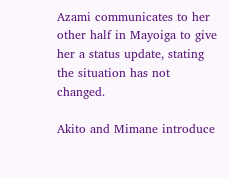Azami communicates to her other half in Mayoiga to give her a status update, stating the situation has not changed.

Akito and Mimane introduce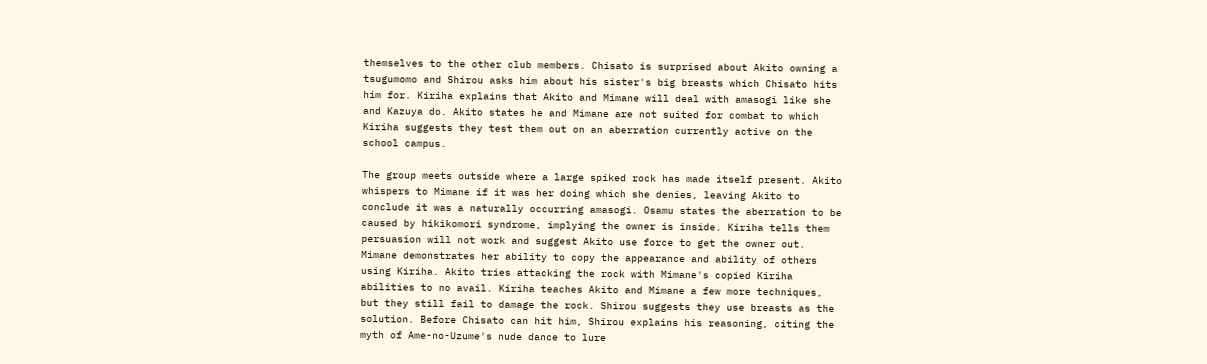themselves to the other club members. Chisato is surprised about Akito owning a tsugumomo and Shirou asks him about his sister's big breasts which Chisato hits him for. Kiriha explains that Akito and Mimane will deal with amasogi like she and Kazuya do. Akito states he and Mimane are not suited for combat to which Kiriha suggests they test them out on an aberration currently active on the school campus.

The group meets outside where a large spiked rock has made itself present. Akito whispers to Mimane if it was her doing which she denies, leaving Akito to conclude it was a naturally occurring amasogi. Osamu states the aberration to be caused by hikikomori syndrome, implying the owner is inside. Kiriha tells them persuasion will not work and suggest Akito use force to get the owner out. Mimane demonstrates her ability to copy the appearance and ability of others using Kiriha. Akito tries attacking the rock with Mimane's copied Kiriha abilities to no avail. Kiriha teaches Akito and Mimane a few more techniques, but they still fail to damage the rock. Shirou suggests they use breasts as the solution. Before Chisato can hit him, Shirou explains his reasoning, citing the myth of Ame-no-Uzume's nude dance to lure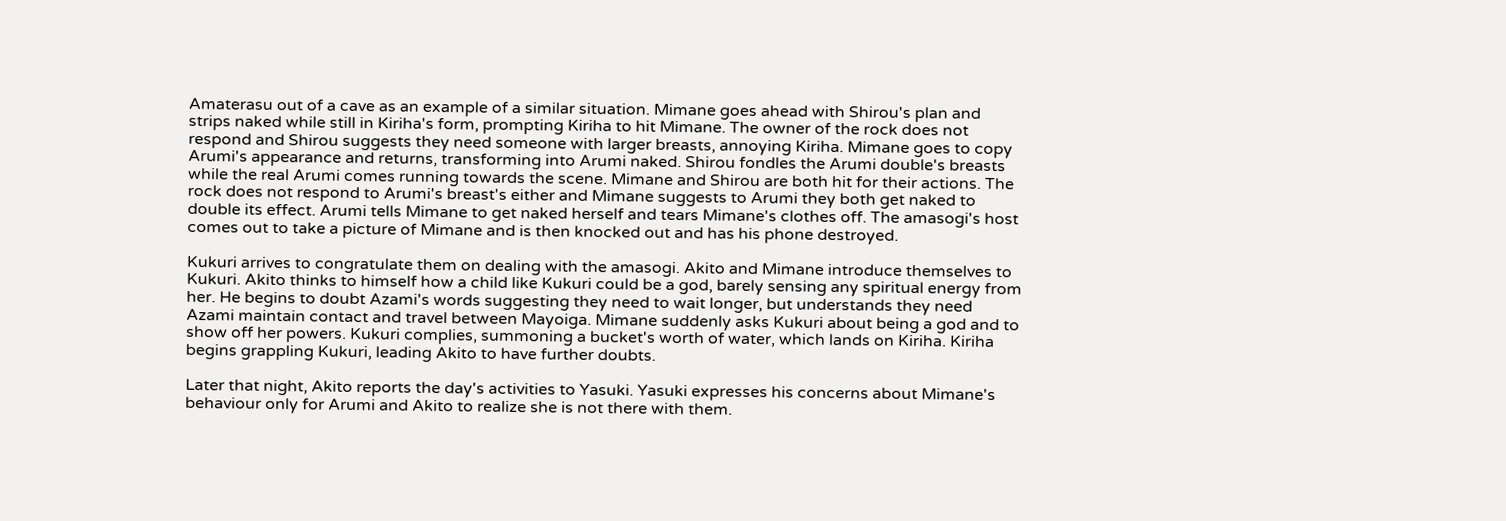Amaterasu out of a cave as an example of a similar situation. Mimane goes ahead with Shirou's plan and strips naked while still in Kiriha's form, prompting Kiriha to hit Mimane. The owner of the rock does not respond and Shirou suggests they need someone with larger breasts, annoying Kiriha. Mimane goes to copy Arumi's appearance and returns, transforming into Arumi naked. Shirou fondles the Arumi double's breasts while the real Arumi comes running towards the scene. Mimane and Shirou are both hit for their actions. The rock does not respond to Arumi's breast's either and Mimane suggests to Arumi they both get naked to double its effect. Arumi tells Mimane to get naked herself and tears Mimane's clothes off. The amasogi's host comes out to take a picture of Mimane and is then knocked out and has his phone destroyed.

Kukuri arrives to congratulate them on dealing with the amasogi. Akito and Mimane introduce themselves to Kukuri. Akito thinks to himself how a child like Kukuri could be a god, barely sensing any spiritual energy from her. He begins to doubt Azami's words suggesting they need to wait longer, but understands they need Azami maintain contact and travel between Mayoiga. Mimane suddenly asks Kukuri about being a god and to show off her powers. Kukuri complies, summoning a bucket's worth of water, which lands on Kiriha. Kiriha begins grappling Kukuri, leading Akito to have further doubts.

Later that night, Akito reports the day's activities to Yasuki. Yasuki expresses his concerns about Mimane's behaviour only for Arumi and Akito to realize she is not there with them.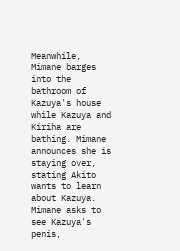Meanwhile, Mimane barges into the bathroom of Kazuya's house while Kazuya and Kiriha are bathing. Mimane announces she is staying over, stating Akito wants to learn about Kazuya. Mimane asks to see Kazuya's penis,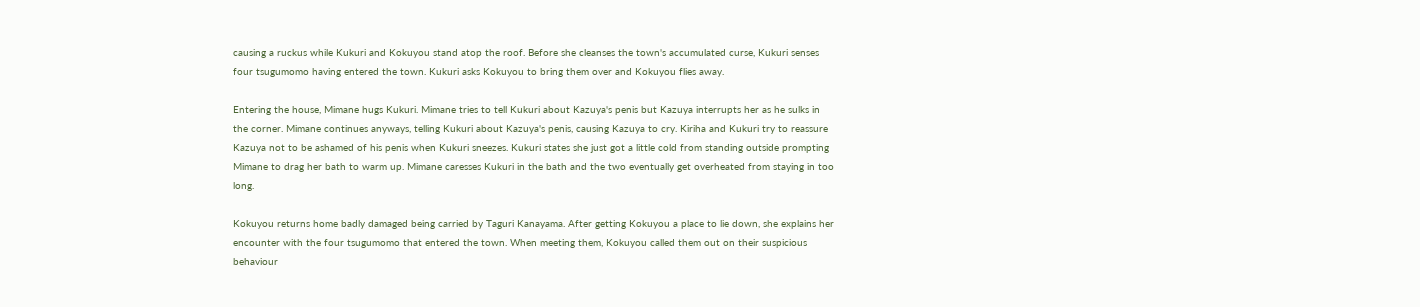causing a ruckus while Kukuri and Kokuyou stand atop the roof. Before she cleanses the town's accumulated curse, Kukuri senses four tsugumomo having entered the town. Kukuri asks Kokuyou to bring them over and Kokuyou flies away.

Entering the house, Mimane hugs Kukuri. Mimane tries to tell Kukuri about Kazuya's penis but Kazuya interrupts her as he sulks in the corner. Mimane continues anyways, telling Kukuri about Kazuya's penis, causing Kazuya to cry. Kiriha and Kukuri try to reassure Kazuya not to be ashamed of his penis when Kukuri sneezes. Kukuri states she just got a little cold from standing outside prompting Mimane to drag her bath to warm up. Mimane caresses Kukuri in the bath and the two eventually get overheated from staying in too long.

Kokuyou returns home badly damaged being carried by Taguri Kanayama. After getting Kokuyou a place to lie down, she explains her encounter with the four tsugumomo that entered the town. When meeting them, Kokuyou called them out on their suspicious behaviour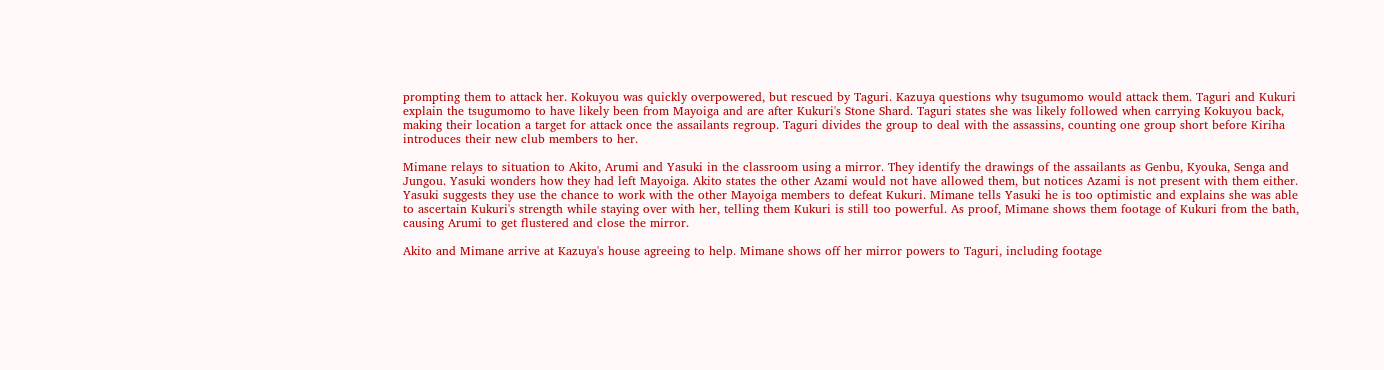prompting them to attack her. Kokuyou was quickly overpowered, but rescued by Taguri. Kazuya questions why tsugumomo would attack them. Taguri and Kukuri explain the tsugumomo to have likely been from Mayoiga and are after Kukuri's Stone Shard. Taguri states she was likely followed when carrying Kokuyou back, making their location a target for attack once the assailants regroup. Taguri divides the group to deal with the assassins, counting one group short before Kiriha introduces their new club members to her.

Mimane relays to situation to Akito, Arumi and Yasuki in the classroom using a mirror. They identify the drawings of the assailants as Genbu, Kyouka, Senga and Jungou. Yasuki wonders how they had left Mayoiga. Akito states the other Azami would not have allowed them, but notices Azami is not present with them either. Yasuki suggests they use the chance to work with the other Mayoiga members to defeat Kukuri. Mimane tells Yasuki he is too optimistic and explains she was able to ascertain Kukuri's strength while staying over with her, telling them Kukuri is still too powerful. As proof, Mimane shows them footage of Kukuri from the bath, causing Arumi to get flustered and close the mirror.

Akito and Mimane arrive at Kazuya's house agreeing to help. Mimane shows off her mirror powers to Taguri, including footage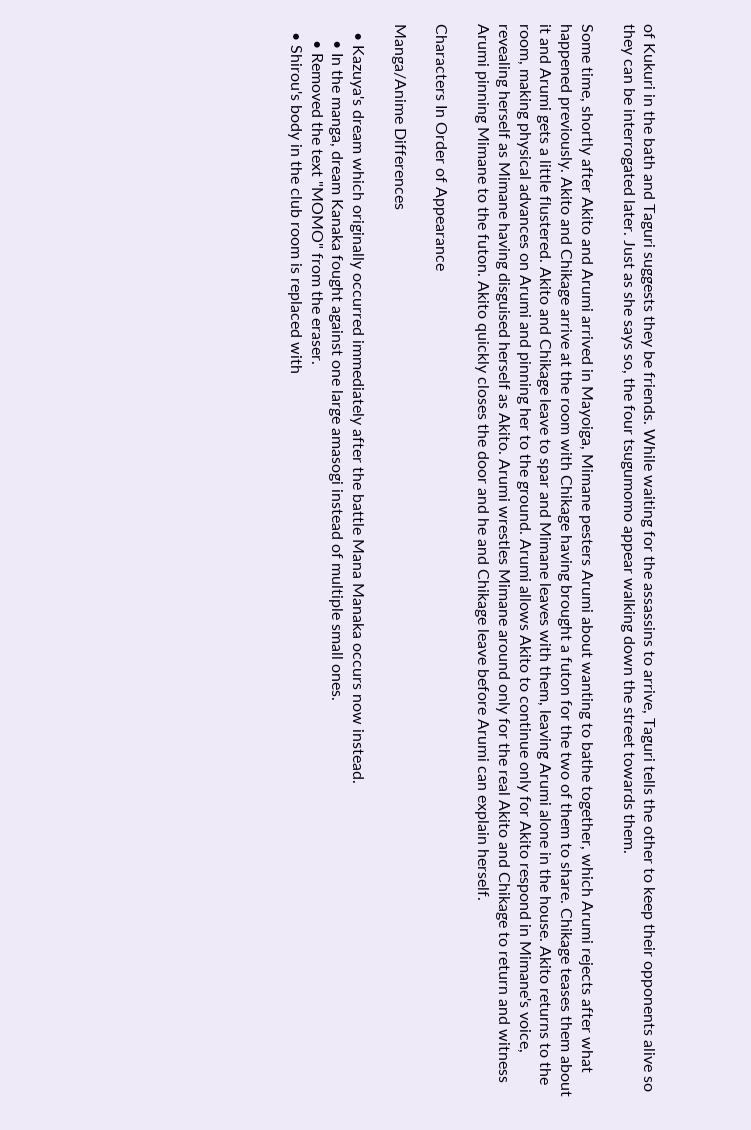of Kukuri in the bath and Taguri suggests they be friends. While waiting for the assassins to arrive, Taguri tells the other to keep their opponents alive so they can be interrogated later. Just as she says so, the four tsugumomo appear walking down the street towards them.

Some time, shortly after Akito and Arumi arrived in Mayoiga, Mimane pesters Arumi about wanting to bathe together, which Arumi rejects after what happened previously. Akito and Chikage arrive at the room with Chikage having brought a futon for the two of them to share. Chikage teases them about it and Arumi gets a little flustered. Akito and Chikage leave to spar and Mimane leaves with them, leaving Arumi alone in the house. Akito returns to the room, making physical advances on Arumi and pinning her to the ground. Arumi allows Akito to continue only for Akito respond in Mimane's voice, revealing herself as Mimane having disguised herself as Akito. Arumi wrestles Mimane around only for the real Akito and Chikage to return and witness Arumi pinning Mimane to the futon. Akito quickly closes the door and he and Chikage leave before Arumi can explain herself.

Characters In Order of Appearance

Manga/Anime Differences

  • Kazuya's dream which originally occurred immediately after the battle Mana Manaka occurs now instead.
    • In the manga, dream Kanaka fought against one large amasogi instead of multiple small ones.
    • Removed the text "MOMO" from the eraser.
  • Shirou's body in the club room is replaced with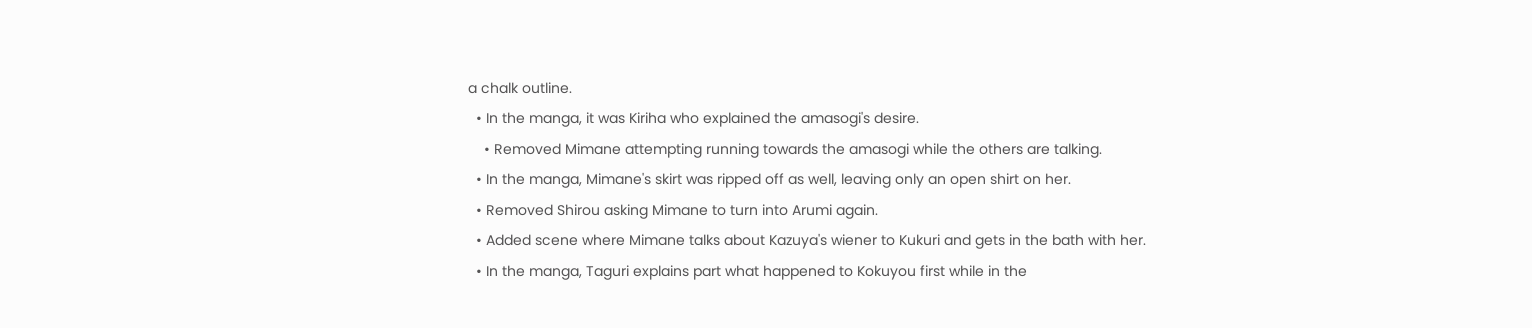a chalk outline.
  • In the manga, it was Kiriha who explained the amasogi's desire.
    • Removed Mimane attempting running towards the amasogi while the others are talking.
  • In the manga, Mimane's skirt was ripped off as well, leaving only an open shirt on her.
  • Removed Shirou asking Mimane to turn into Arumi again.
  • Added scene where Mimane talks about Kazuya's wiener to Kukuri and gets in the bath with her.
  • In the manga, Taguri explains part what happened to Kokuyou first while in the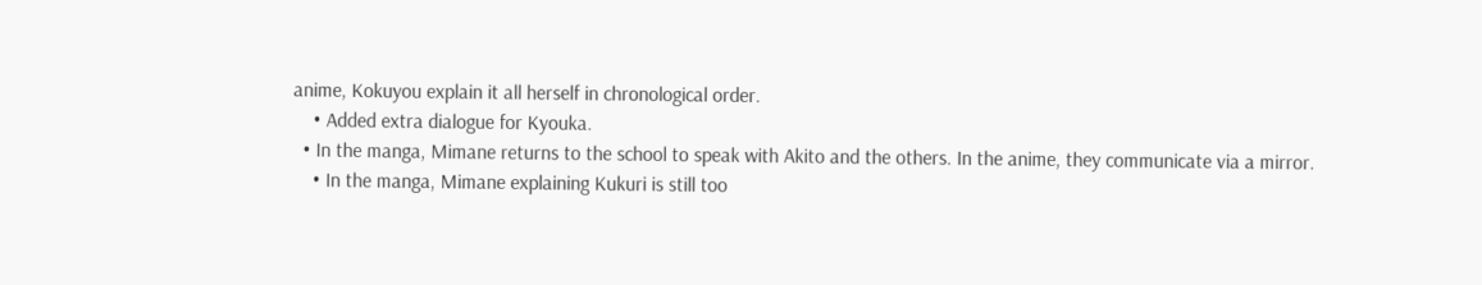anime, Kokuyou explain it all herself in chronological order.
    • Added extra dialogue for Kyouka.
  • In the manga, Mimane returns to the school to speak with Akito and the others. In the anime, they communicate via a mirror.
    • In the manga, Mimane explaining Kukuri is still too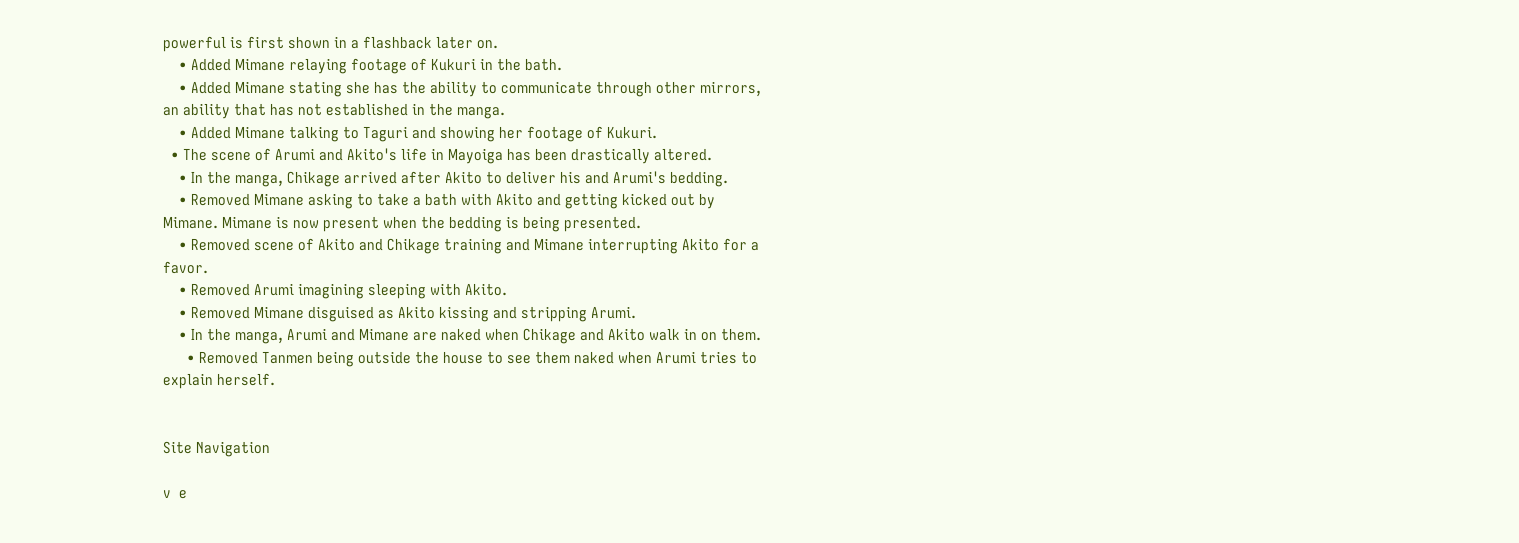powerful is first shown in a flashback later on.
    • Added Mimane relaying footage of Kukuri in the bath.
    • Added Mimane stating she has the ability to communicate through other mirrors, an ability that has not established in the manga.
    • Added Mimane talking to Taguri and showing her footage of Kukuri.
  • The scene of Arumi and Akito's life in Mayoiga has been drastically altered.
    • In the manga, Chikage arrived after Akito to deliver his and Arumi's bedding.
    • Removed Mimane asking to take a bath with Akito and getting kicked out by Mimane. Mimane is now present when the bedding is being presented.
    • Removed scene of Akito and Chikage training and Mimane interrupting Akito for a favor.
    • Removed Arumi imagining sleeping with Akito.
    • Removed Mimane disguised as Akito kissing and stripping Arumi.
    • In the manga, Arumi and Mimane are naked when Chikage and Akito walk in on them.
      • Removed Tanmen being outside the house to see them naked when Arumi tries to explain herself.


Site Navigation

v  e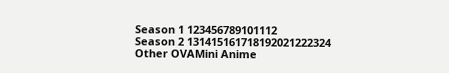Season 1 123456789101112
Season 2 131415161718192021222324
Other OVAMini Anime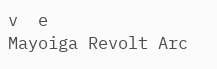v  e
Mayoiga Revolt Arc